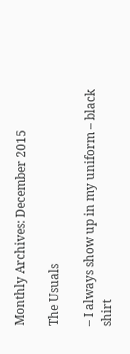Monthly Archives: December 2015

The Usuals

– I always show up in my uniform – black shirt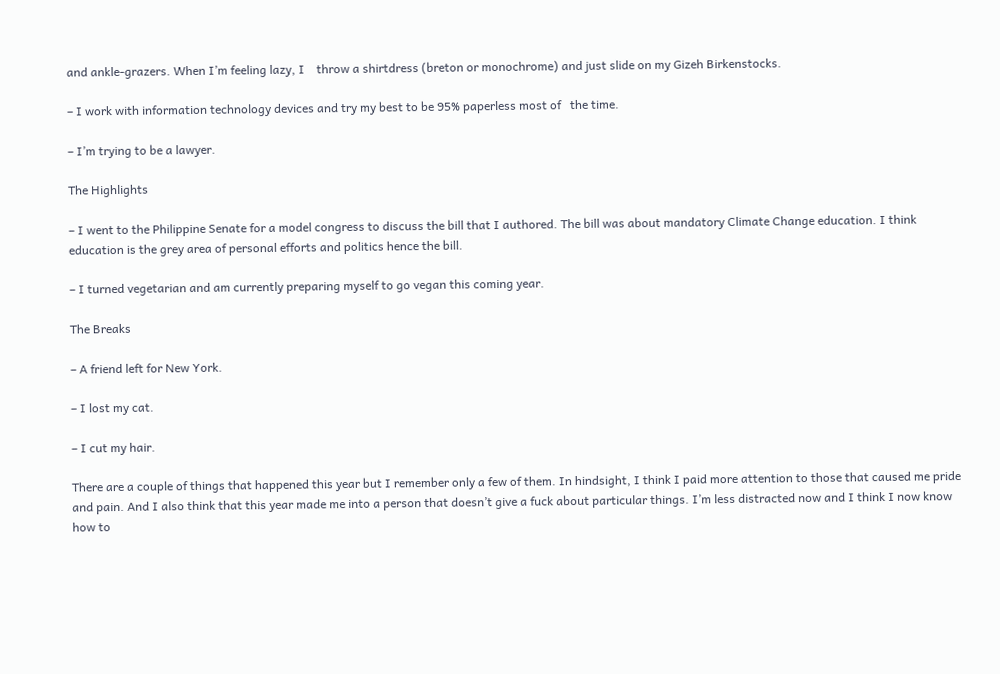and ankle-grazers. When I’m feeling lazy, I    throw a shirtdress (breton or monochrome) and just slide on my Gizeh Birkenstocks.

– I work with information technology devices and try my best to be 95% paperless most of   the time.

– I’m trying to be a lawyer.

The Highlights

– I went to the Philippine Senate for a model congress to discuss the bill that I authored. The bill was about mandatory Climate Change education. I think education is the grey area of personal efforts and politics hence the bill.

– I turned vegetarian and am currently preparing myself to go vegan this coming year.

The Breaks

– A friend left for New York.

– I lost my cat.

– I cut my hair.

There are a couple of things that happened this year but I remember only a few of them. In hindsight, I think I paid more attention to those that caused me pride and pain. And I also think that this year made me into a person that doesn’t give a fuck about particular things. I’m less distracted now and I think I now know how to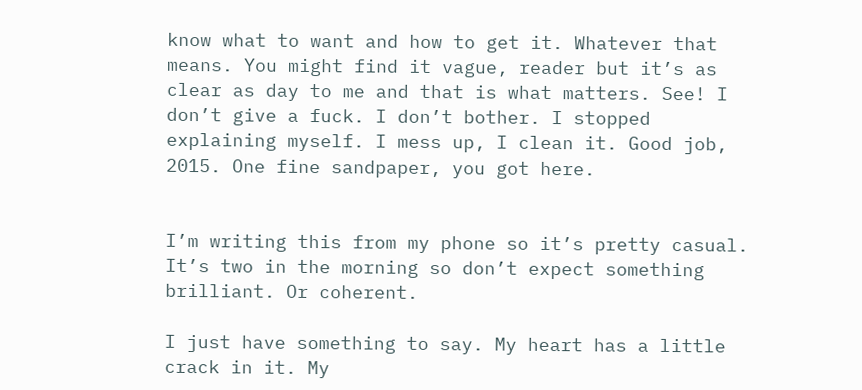know what to want and how to get it. Whatever that means. You might find it vague, reader but it’s as clear as day to me and that is what matters. See! I don’t give a fuck. I don’t bother. I stopped explaining myself. I mess up, I clean it. Good job, 2015. One fine sandpaper, you got here.


I’m writing this from my phone so it’s pretty casual. It’s two in the morning so don’t expect something brilliant. Or coherent.

I just have something to say. My heart has a little crack in it. My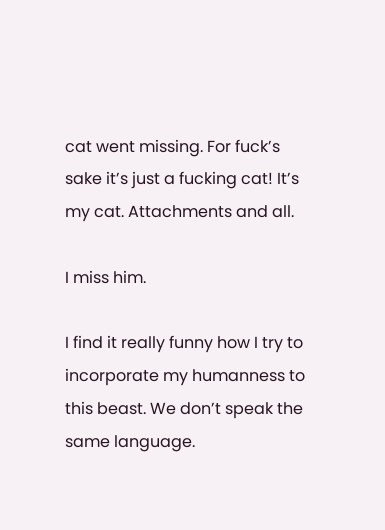cat went missing. For fuck’s sake it’s just a fucking cat! It’s my cat. Attachments and all.

I miss him.

I find it really funny how I try to incorporate my humanness to this beast. We don’t speak the same language.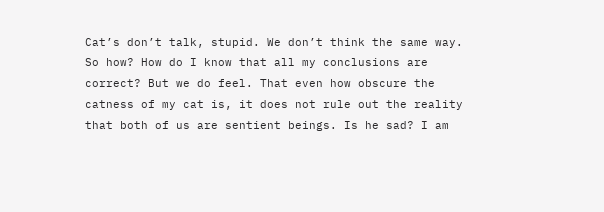Cat’s don’t talk, stupid. We don’t think the same way. So how? How do I know that all my conclusions are correct? But we do feel. That even how obscure the catness of my cat is, it does not rule out the reality that both of us are sentient beings. Is he sad? I am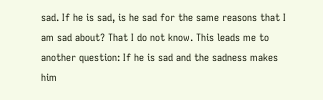sad. If he is sad, is he sad for the same reasons that I am sad about? That I do not know. This leads me to another question: If he is sad and the sadness makes him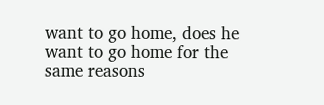want to go home, does he want to go home for the same reasons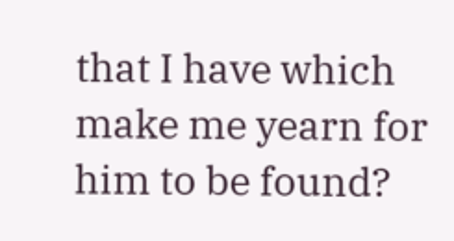that I have which make me yearn for him to be found?